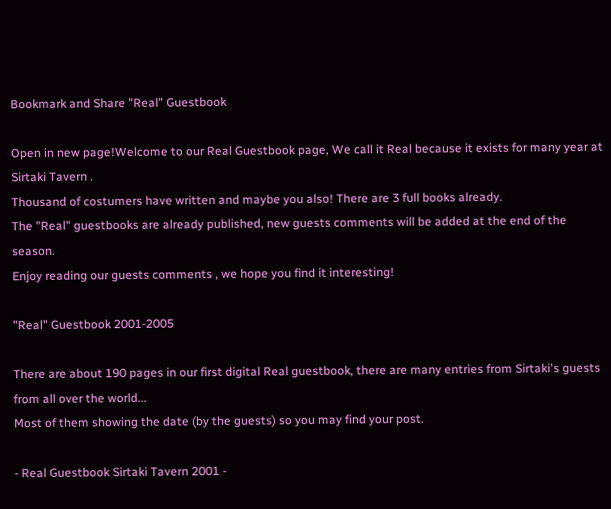Bookmark and Share "Real" Guestbook

Open in new page!Welcome to our Real Guestbook page, We call it Real because it exists for many year at Sirtaki Tavern .
Thousand of costumers have written and maybe you also! There are 3 full books already.
The "Real" guestbooks are already published, new guests comments will be added at the end of the season.
Enjoy reading our guests comments , we hope you find it interesting!

"Real" Guestbook 2001-2005

There are about 190 pages in our first digital Real guestbook, there are many entries from Sirtaki's guests from all over the world...
Most of them showing the date (by the guests) so you may find your post.

- Real Guestbook Sirtaki Tavern 2001 -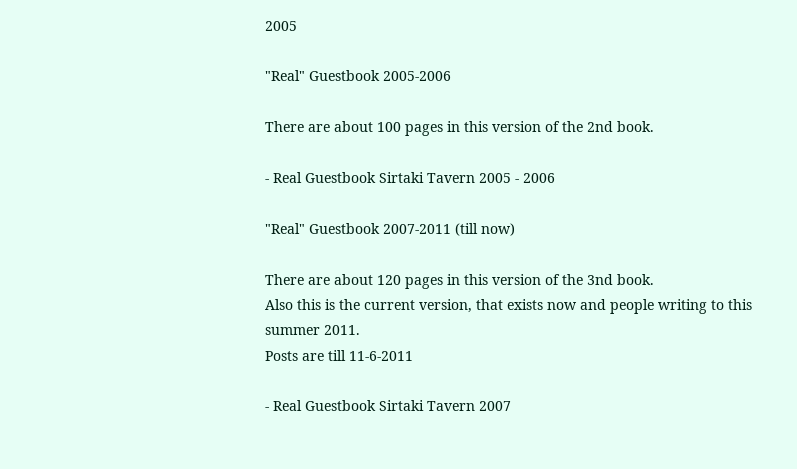2005

"Real" Guestbook 2005-2006

There are about 100 pages in this version of the 2nd book.

- Real Guestbook Sirtaki Tavern 2005 - 2006

"Real" Guestbook 2007-2011 (till now)

There are about 120 pages in this version of the 3nd book.
Also this is the current version, that exists now and people writing to this summer 2011.
Posts are till 11-6-2011

- Real Guestbook Sirtaki Tavern 2007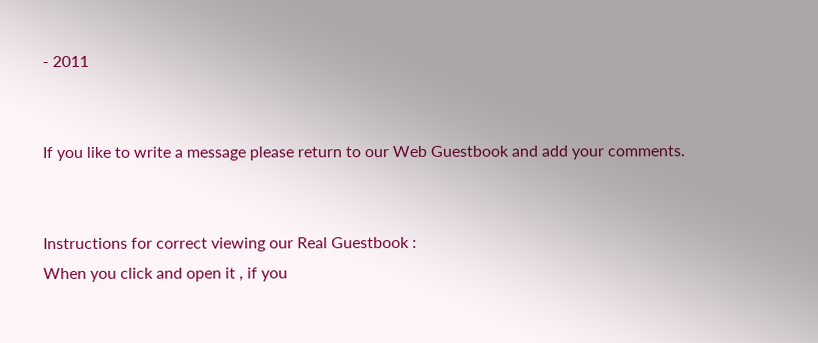- 2011


If you like to write a message please return to our Web Guestbook and add your comments.


Instructions for correct viewing our Real Guestbook :
When you click and open it , if you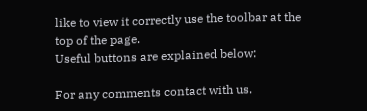like to view it correctly use the toolbar at the top of the page.
Useful buttons are explained below:

For any comments contact with us.